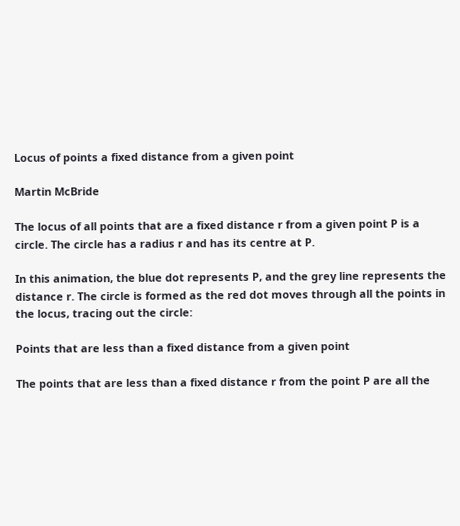Locus of points a fixed distance from a given point

Martin McBride

The locus of all points that are a fixed distance r from a given point P is a circle. The circle has a radius r and has its centre at P.

In this animation, the blue dot represents P, and the grey line represents the distance r. The circle is formed as the red dot moves through all the points in the locus, tracing out the circle:

Points that are less than a fixed distance from a given point

The points that are less than a fixed distance r from the point P are all the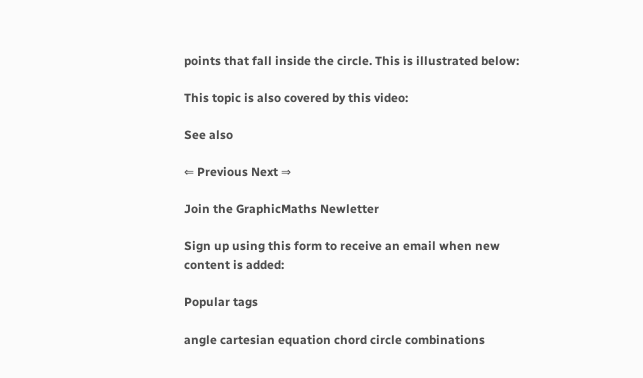points that fall inside the circle. This is illustrated below:

This topic is also covered by this video:

See also

⇐ Previous Next ⇒

Join the GraphicMaths Newletter

Sign up using this form to receive an email when new content is added:

Popular tags

angle cartesian equation chord circle combinations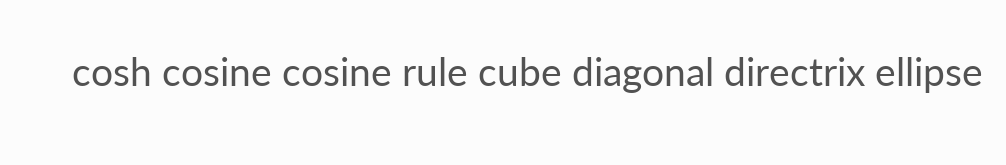cosh cosine cosine rule cube diagonal directrix ellipse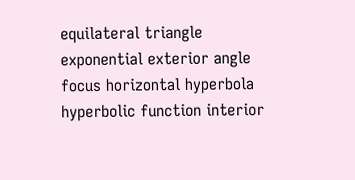equilateral triangle exponential exterior angle focus horizontal hyperbola hyperbolic function interior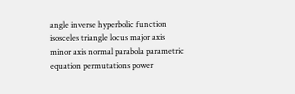angle inverse hyperbolic function isosceles triangle locus major axis minor axis normal parabola parametric equation permutations power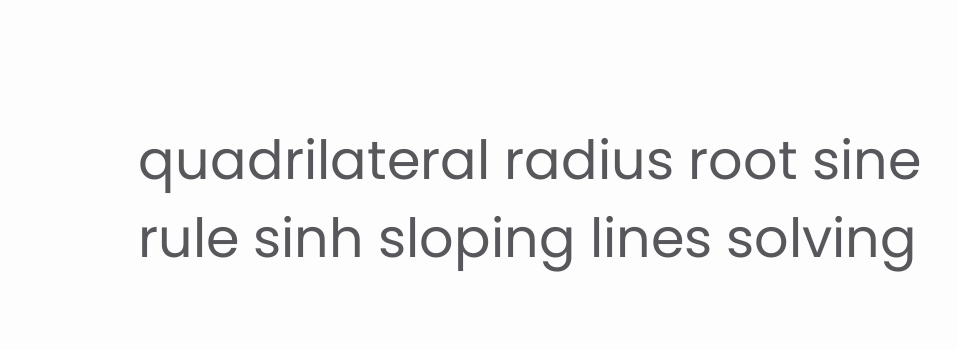quadrilateral radius root sine rule sinh sloping lines solving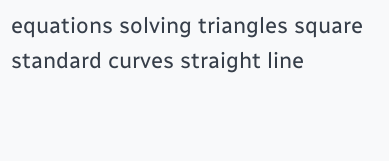equations solving triangles square standard curves straight line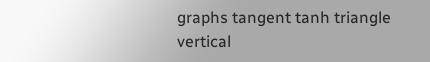graphs tangent tanh triangle vertical